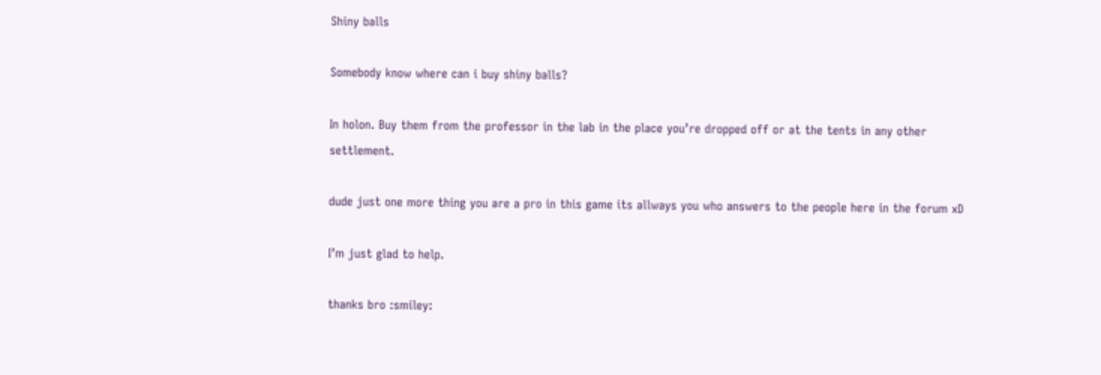Shiny balls

Somebody know where can i buy shiny balls?

In holon. Buy them from the professor in the lab in the place you’re dropped off or at the tents in any other settlement.

dude just one more thing you are a pro in this game its allways you who answers to the people here in the forum xD

I’m just glad to help.

thanks bro :smiley: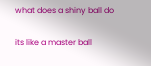what does a shiny ball do

its like a master ball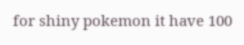for shiny pokemon it have 100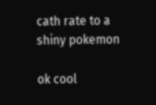cath rate to a shiny pokemon

ok cool